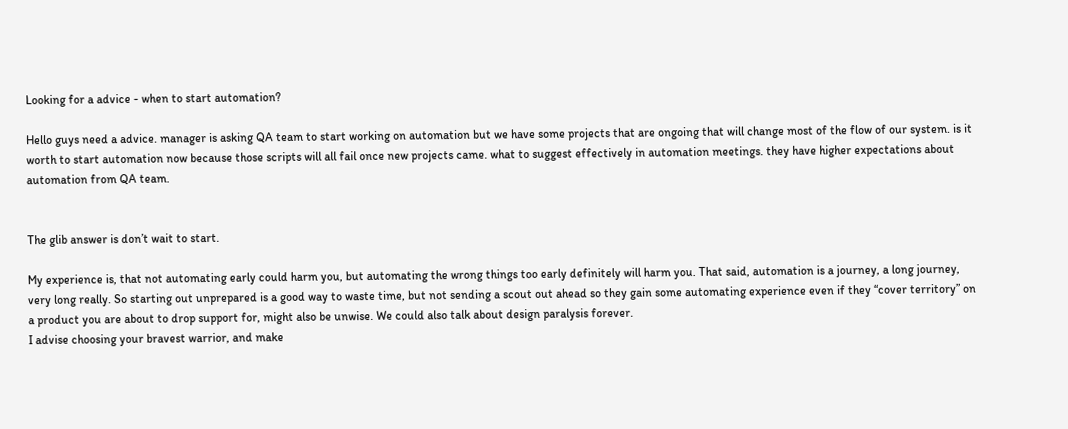Looking for a advice - when to start automation?

Hello guys need a advice. manager is asking QA team to start working on automation but we have some projects that are ongoing that will change most of the flow of our system. is it worth to start automation now because those scripts will all fail once new projects came. what to suggest effectively in automation meetings. they have higher expectations about automation from QA team.


The glib answer is don’t wait to start.

My experience is, that not automating early could harm you, but automating the wrong things too early definitely will harm you. That said, automation is a journey, a long journey, very long really. So starting out unprepared is a good way to waste time, but not sending a scout out ahead so they gain some automating experience even if they “cover territory” on a product you are about to drop support for, might also be unwise. We could also talk about design paralysis forever.
I advise choosing your bravest warrior, and make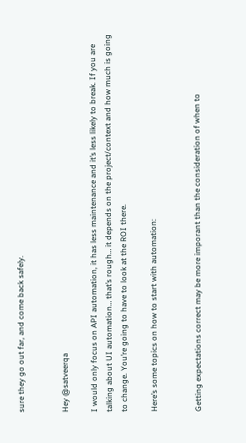sure they go out far, and come back safely.


Hey @satveerqa

I would only focus on API automation, it has less maintenance and it’s less likely to break. If you are talking about UI automation… that’s rough… it depends on the project/context and how much is going to change. You’re going to have to look at the ROI there.

Here’s some topics on how to start with automation:


Getting expectations correct may be more imporant than the consideration of when to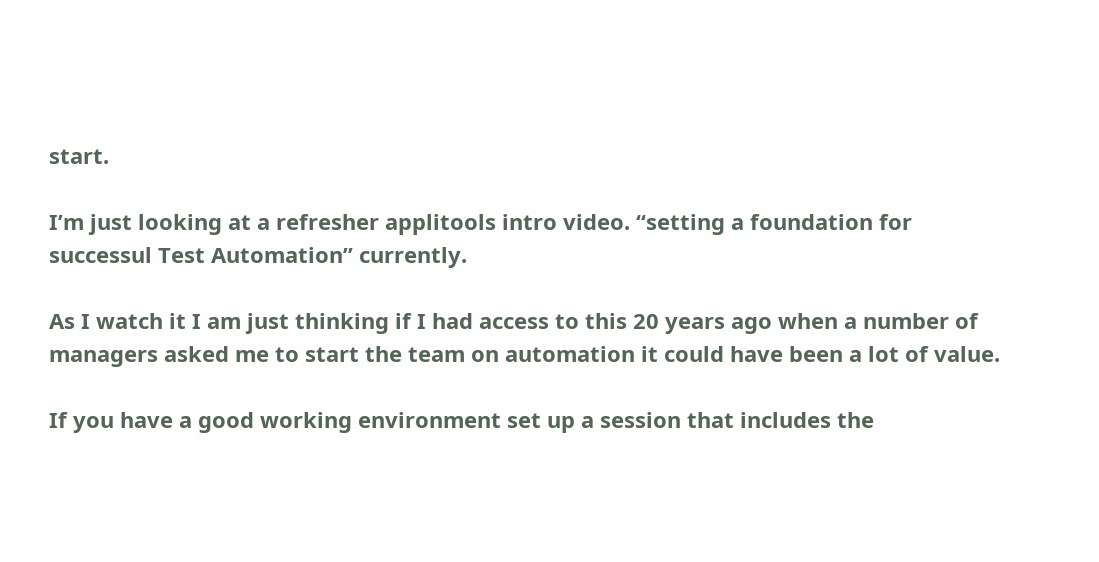start.

I’m just looking at a refresher applitools intro video. “setting a foundation for successul Test Automation” currently.

As I watch it I am just thinking if I had access to this 20 years ago when a number of managers asked me to start the team on automation it could have been a lot of value.

If you have a good working environment set up a session that includes the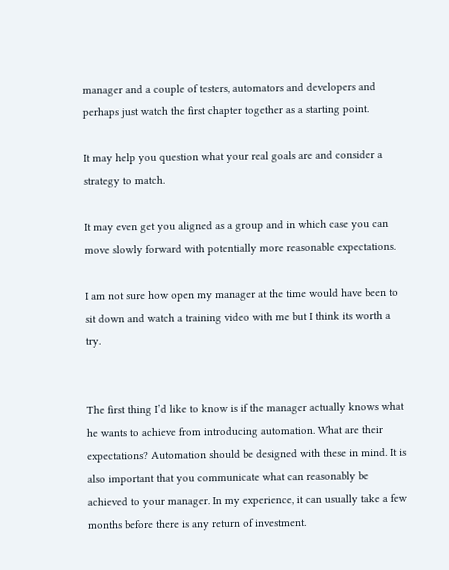manager and a couple of testers, automators and developers and perhaps just watch the first chapter together as a starting point.

It may help you question what your real goals are and consider a strategy to match.

It may even get you aligned as a group and in which case you can move slowly forward with potentially more reasonable expectations.

I am not sure how open my manager at the time would have been to sit down and watch a training video with me but I think its worth a try.


The first thing I’d like to know is if the manager actually knows what he wants to achieve from introducing automation. What are their expectations? Automation should be designed with these in mind. It is also important that you communicate what can reasonably be achieved to your manager. In my experience, it can usually take a few months before there is any return of investment.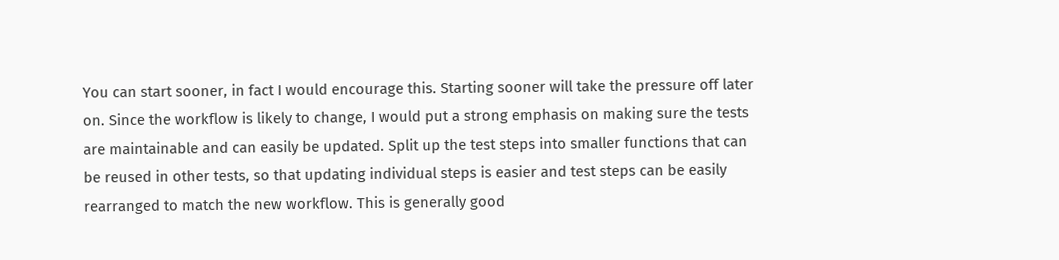You can start sooner, in fact I would encourage this. Starting sooner will take the pressure off later on. Since the workflow is likely to change, I would put a strong emphasis on making sure the tests are maintainable and can easily be updated. Split up the test steps into smaller functions that can be reused in other tests, so that updating individual steps is easier and test steps can be easily rearranged to match the new workflow. This is generally good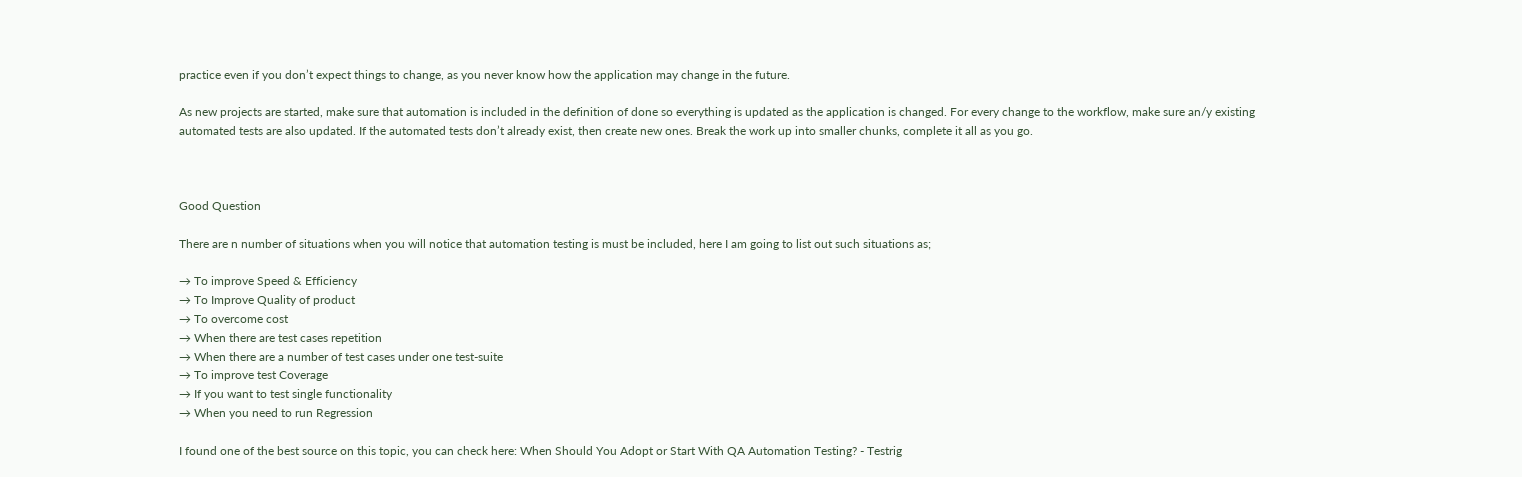practice even if you don’t expect things to change, as you never know how the application may change in the future.

As new projects are started, make sure that automation is included in the definition of done so everything is updated as the application is changed. For every change to the workflow, make sure an/y existing automated tests are also updated. If the automated tests don’t already exist, then create new ones. Break the work up into smaller chunks, complete it all as you go.



Good Question

There are n number of situations when you will notice that automation testing is must be included, here I am going to list out such situations as;

→ To improve Speed & Efficiency
→ To Improve Quality of product
→ To overcome cost
→ When there are test cases repetition
→ When there are a number of test cases under one test-suite
→ To improve test Coverage
→ If you want to test single functionality
→ When you need to run Regression

I found one of the best source on this topic, you can check here: When Should You Adopt or Start With QA Automation Testing? - Testrig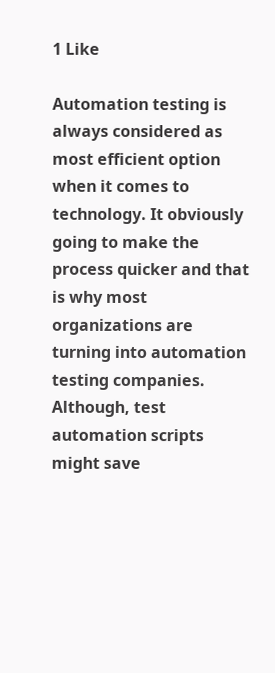1 Like

Automation testing is always considered as most efficient option when it comes to technology. It obviously going to make the process quicker and that is why most organizations are turning into automation testing companies. Although, test automation scripts might save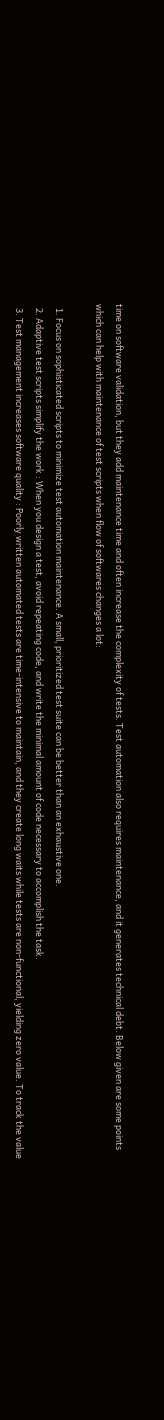time on software validation, but they add maintenance time and often increase the complexity of tests. Test automation also requires maintenance, and it generates technical debt. Below given are some points which can help with maintenance of test scripts when flow of softwares changes a lot:

  1. Focus on sophisticated scripts to minimize test automation maintenance. A small, prioritized test suite can be better than an exhaustive one.
  2. Adaptive test scripts simplify the work : When you design a test, avoid repeating code, and write the minimal amount of code necessary to accomplish the task.
  3. Test management increases software quality : Poorly written automated tests are time-intensive to maintain, and they create long waits while tests are non-functional, yielding zero value. To track the value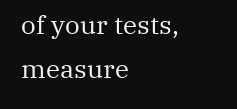of your tests, measure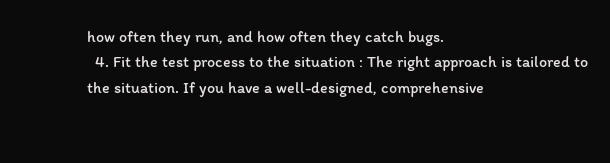how often they run, and how often they catch bugs.
  4. Fit the test process to the situation : The right approach is tailored to the situation. If you have a well-designed, comprehensive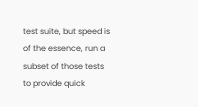test suite, but speed is of the essence, run a subset of those tests to provide quick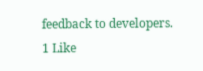feedback to developers.
1 Like